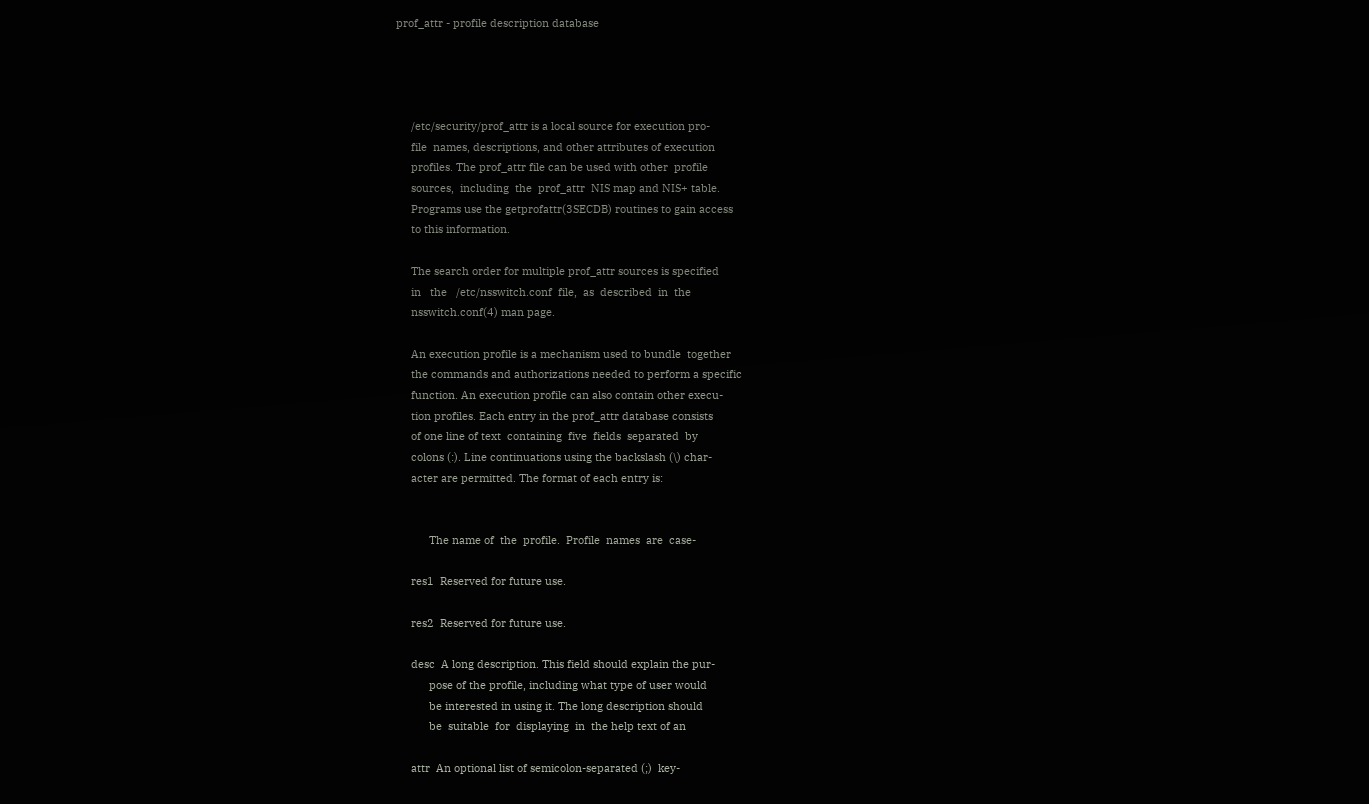prof_attr - profile description database




     /etc/security/prof_attr is a local source for execution pro-
     file  names, descriptions, and other attributes of execution
     profiles. The prof_attr file can be used with other  profile
     sources,  including  the  prof_attr  NIS map and NIS+ table.
     Programs use the getprofattr(3SECDB) routines to gain access
     to this information.

     The search order for multiple prof_attr sources is specified
     in   the   /etc/nsswitch.conf  file,  as  described  in  the
     nsswitch.conf(4) man page.

     An execution profile is a mechanism used to bundle  together
     the commands and authorizations needed to perform a specific
     function. An execution profile can also contain other execu-
     tion profiles. Each entry in the prof_attr database consists
     of one line of text  containing  five  fields  separated  by
     colons (:). Line continuations using the backslash (\) char-
     acter are permitted. The format of each entry is:


           The name of  the  profile.  Profile  names  are  case-

     res1  Reserved for future use.

     res2  Reserved for future use.

     desc  A long description. This field should explain the pur-
           pose of the profile, including what type of user would
           be interested in using it. The long description should
           be  suitable  for  displaying  in  the help text of an

     attr  An optional list of semicolon-separated (;)  key-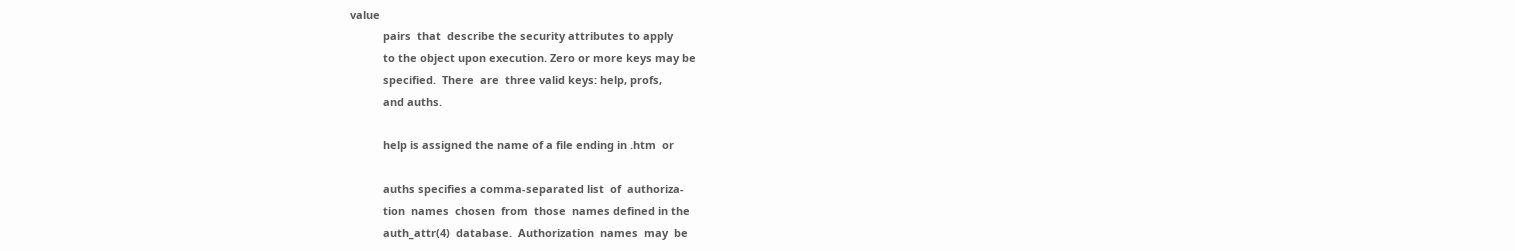value
           pairs  that  describe the security attributes to apply
           to the object upon execution. Zero or more keys may be
           specified.  There  are  three valid keys: help, profs,
           and auths.

           help is assigned the name of a file ending in .htm  or

           auths specifies a comma-separated list  of  authoriza-
           tion  names  chosen  from  those  names defined in the
           auth_attr(4)  database.  Authorization  names  may  be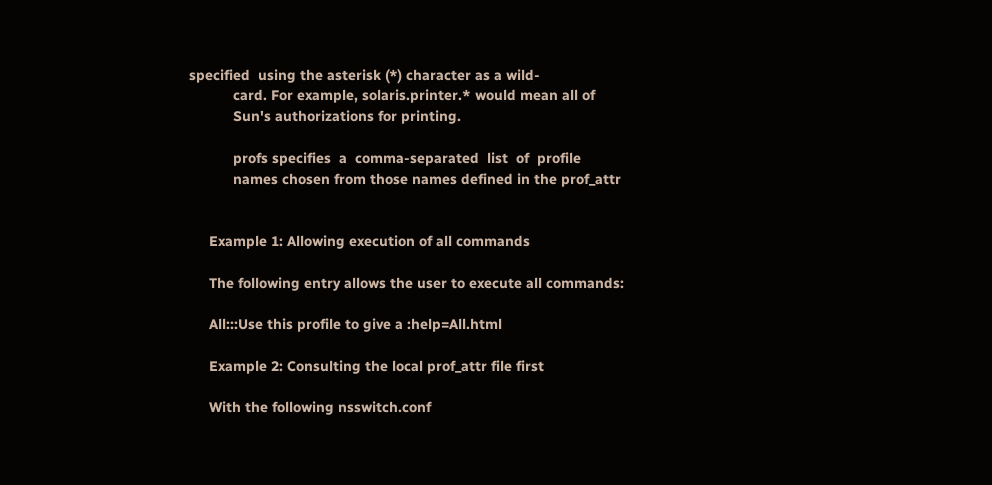specified  using the asterisk (*) character as a wild-
           card. For example, solaris.printer.* would mean all of
           Sun's authorizations for printing.

           profs specifies  a  comma-separated  list  of  profile
           names chosen from those names defined in the prof_attr


     Example 1: Allowing execution of all commands

     The following entry allows the user to execute all commands:

     All:::Use this profile to give a :help=All.html

     Example 2: Consulting the local prof_attr file first

     With the following nsswitch.conf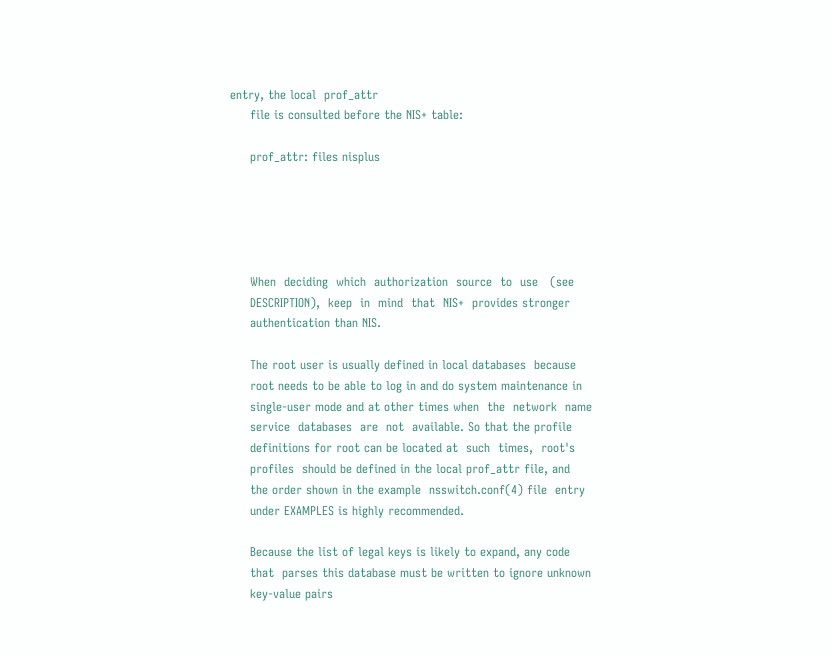entry, the local  prof_attr
     file is consulted before the NIS+ table:

     prof_attr: files nisplus





     When  deciding  which  authorization  source  to  use   (see
     DESCRIPTION),  keep  in  mind  that  NIS+  provides stronger
     authentication than NIS.

     The root user is usually defined in local databases  because
     root needs to be able to log in and do system maintenance in
     single-user mode and at other times when  the  network  name
     service  databases  are  not  available. So that the profile
     definitions for root can be located at  such  times,  root's
     profiles  should be defined in the local prof_attr file, and
     the order shown in the example  nsswitch.conf(4) file  entry
     under EXAMPLES is highly recommended.

     Because the list of legal keys is likely to expand, any code
     that  parses this database must be written to ignore unknown
     key-value pairs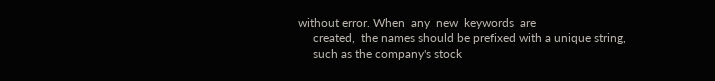without error. When  any  new  keywords  are
     created,  the names should be prefixed with a unique string,
     such as the company's stock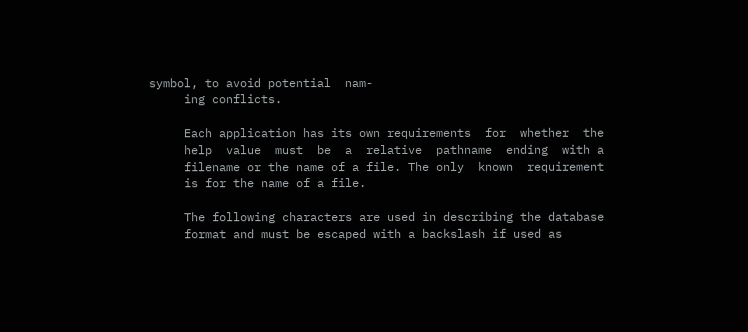symbol, to avoid potential  nam-
     ing conflicts.

     Each application has its own requirements  for  whether  the
     help  value  must  be  a  relative  pathname  ending  with a
     filename or the name of a file. The only  known  requirement
     is for the name of a file.

     The following characters are used in describing the database
     format and must be escaped with a backslash if used as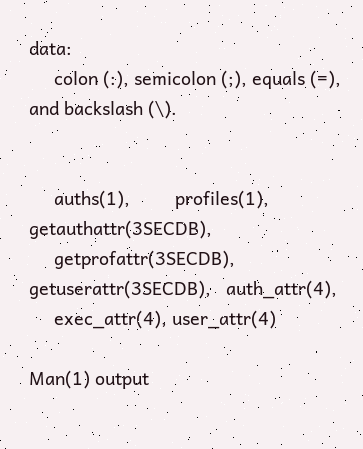data:
     colon (:), semicolon (;), equals (=), and backslash (\).


     auths(1),         profiles(1),          getauthattr(3SECDB),
     getprofattr(3SECDB),    getuserattr(3SECDB),   auth_attr(4),
     exec_attr(4), user_attr(4)

Man(1) output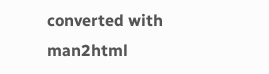converted with man2html